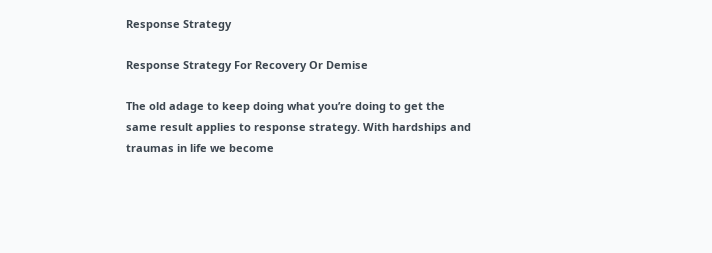Response Strategy

Response Strategy For Recovery Or Demise

The old adage to keep doing what you’re doing to get the same result applies to response strategy. With hardships and traumas in life we become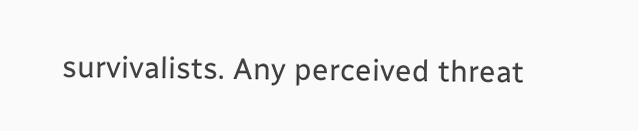survivalists. Any perceived threat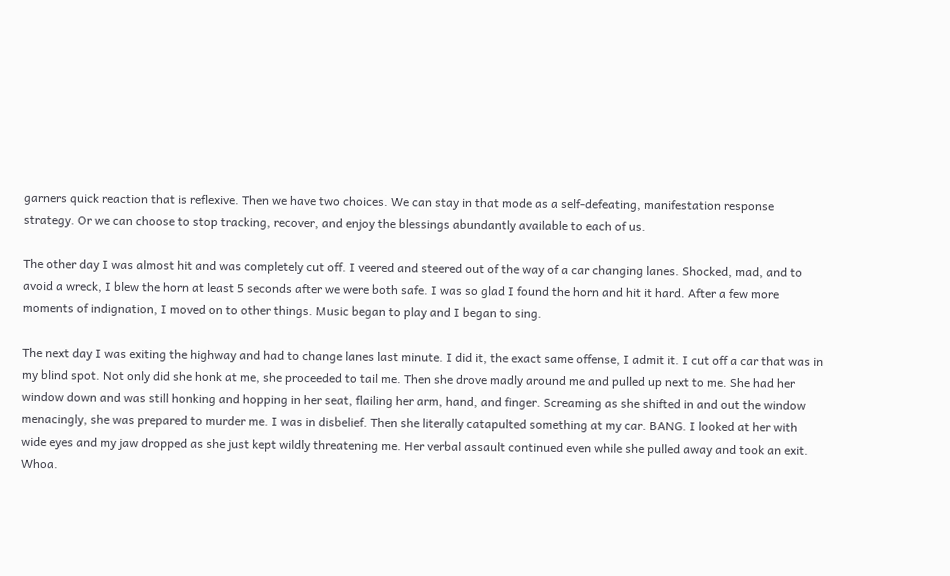garners quick reaction that is reflexive. Then we have two choices. We can stay in that mode as a self-defeating, manifestation response strategy. Or we can choose to stop tracking, recover, and enjoy the blessings abundantly available to each of us.

The other day I was almost hit and was completely cut off. I veered and steered out of the way of a car changing lanes. Shocked, mad, and to avoid a wreck, I blew the horn at least 5 seconds after we were both safe. I was so glad I found the horn and hit it hard. After a few more moments of indignation, I moved on to other things. Music began to play and I began to sing.

The next day I was exiting the highway and had to change lanes last minute. I did it, the exact same offense, I admit it. I cut off a car that was in my blind spot. Not only did she honk at me, she proceeded to tail me. Then she drove madly around me and pulled up next to me. She had her window down and was still honking and hopping in her seat, flailing her arm, hand, and finger. Screaming as she shifted in and out the window menacingly, she was prepared to murder me. I was in disbelief. Then she literally catapulted something at my car. BANG. I looked at her with wide eyes and my jaw dropped as she just kept wildly threatening me. Her verbal assault continued even while she pulled away and took an exit. Whoa.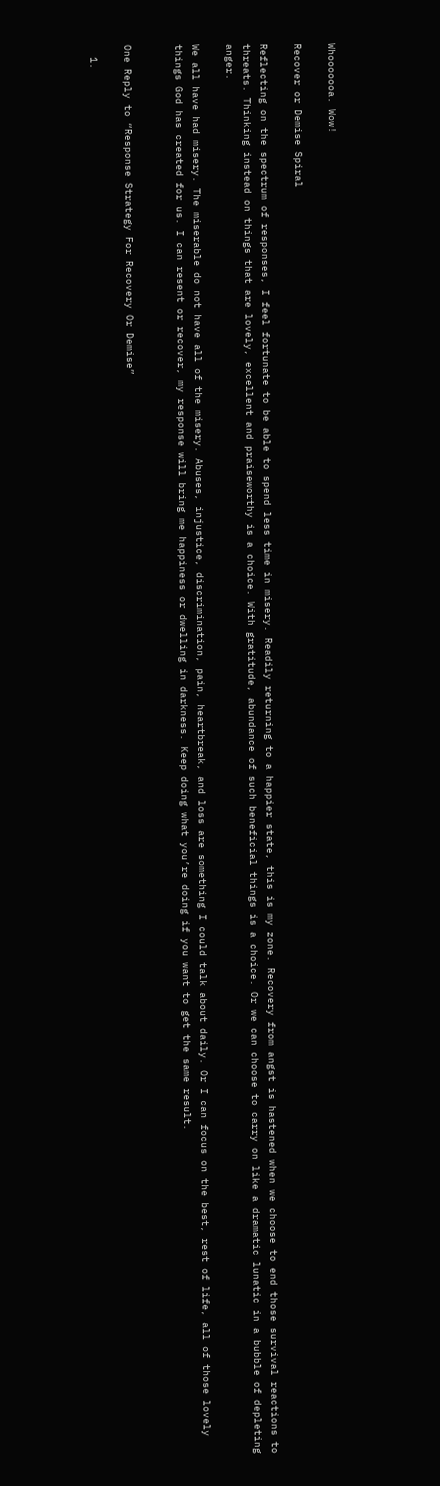Whooooooa. Wow!

Recover or Demise Spiral

Reflecting on the spectrum of responses, I feel fortunate to be able to spend less time in misery. Readily returning to a happier state, this is my zone. Recovery from angst is hastened when we choose to end those survival reactions to threats. Thinking instead on things that are lovely, excellent and praiseworthy is a choice. With gratitude, abundance of such beneficial things is a choice. Or we can choose to carry on like a dramatic lunatic in a bubble of depleting anger.

We all have had misery. The miserable do not have all of the misery. Abuses, injustice, discrimination, pain, heartbreak, and loss are something I could talk about daily. Or I can focus on the best, rest of life, all of those lovely things God has created for us. I can resent or recover, my response will bring me happiness or dwelling in darkness. Keep doing what you’re doing if you want to get the same result.


One Reply to “Response Strategy For Recovery Or Demise”

  1.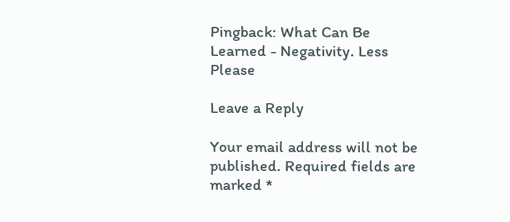Pingback: What Can Be Learned - Negativity. Less Please

Leave a Reply

Your email address will not be published. Required fields are marked *